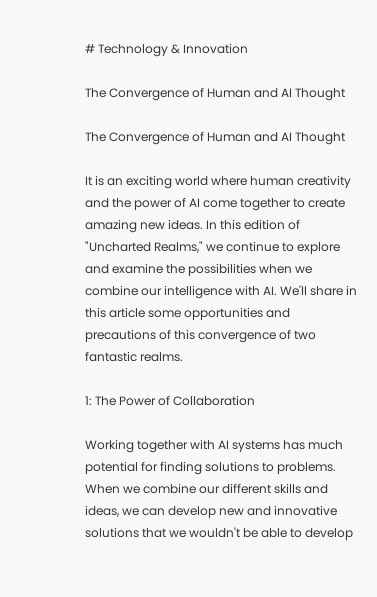# Technology & Innovation

The Convergence of Human and AI Thought

The Convergence of Human and AI Thought

It is an exciting world where human creativity and the power of AI come together to create amazing new ideas. In this edition of "Uncharted Realms," we continue to explore and examine the possibilities when we combine our intelligence with AI. We'll share in this article some opportunities and precautions of this convergence of two fantastic realms.

1: The Power of Collaboration

Working together with AI systems has much potential for finding solutions to problems. When we combine our different skills and ideas, we can develop new and innovative solutions that we wouldn't be able to develop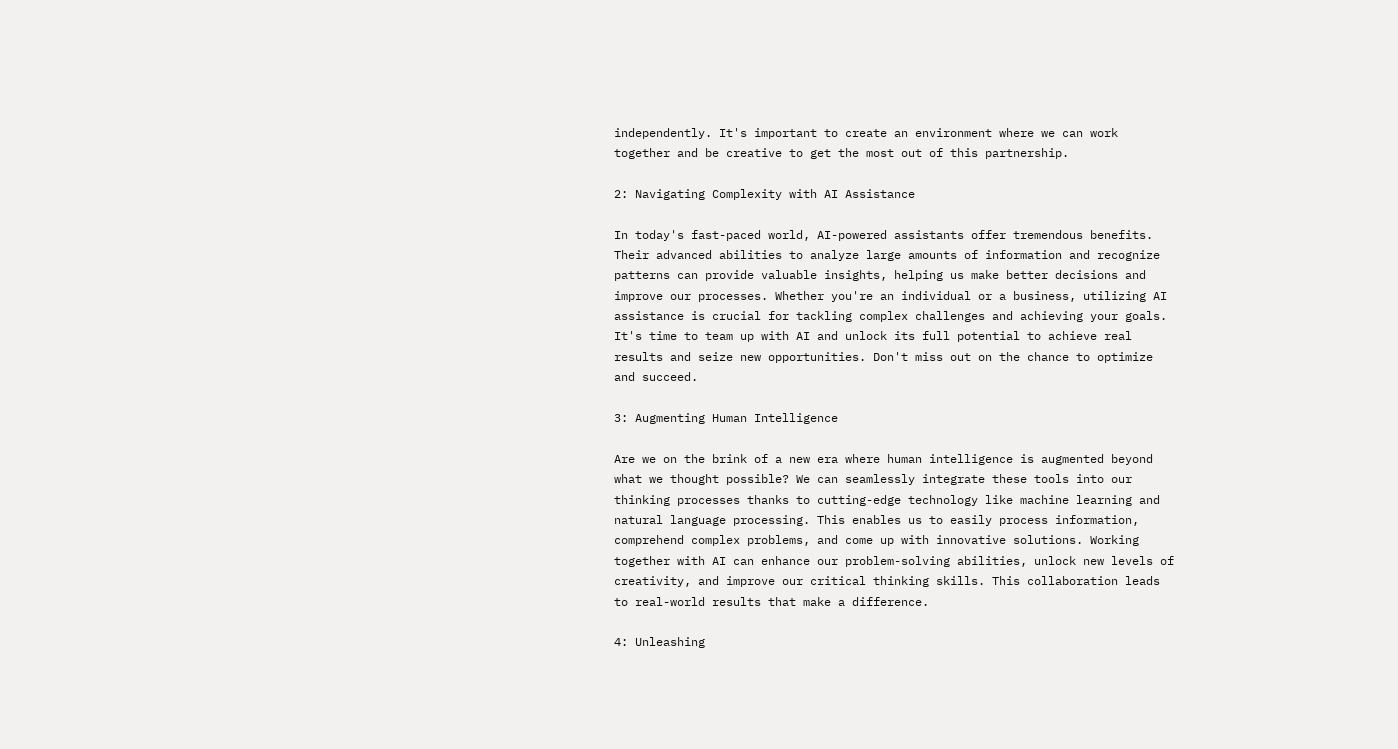independently. It's important to create an environment where we can work together and be creative to get the most out of this partnership.

2: Navigating Complexity with AI Assistance

In today's fast-paced world, AI-powered assistants offer tremendous benefits. Their advanced abilities to analyze large amounts of information and recognize patterns can provide valuable insights, helping us make better decisions and improve our processes. Whether you're an individual or a business, utilizing AI assistance is crucial for tackling complex challenges and achieving your goals. It's time to team up with AI and unlock its full potential to achieve real results and seize new opportunities. Don't miss out on the chance to optimize and succeed.

3: Augmenting Human Intelligence

Are we on the brink of a new era where human intelligence is augmented beyond what we thought possible? We can seamlessly integrate these tools into our thinking processes thanks to cutting-edge technology like machine learning and natural language processing. This enables us to easily process information, comprehend complex problems, and come up with innovative solutions. Working together with AI can enhance our problem-solving abilities, unlock new levels of creativity, and improve our critical thinking skills. This collaboration leads to real-world results that make a difference.

4: Unleashing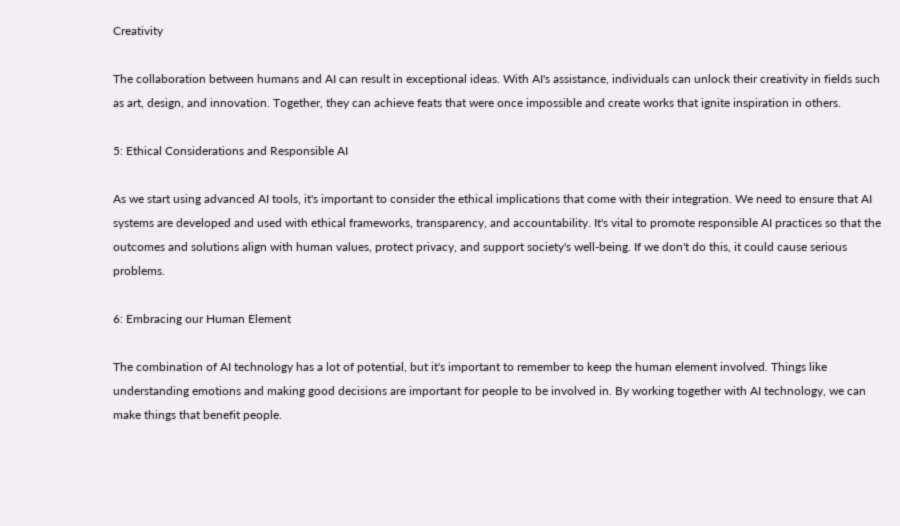Creativity

The collaboration between humans and AI can result in exceptional ideas. With AI's assistance, individuals can unlock their creativity in fields such as art, design, and innovation. Together, they can achieve feats that were once impossible and create works that ignite inspiration in others.

5: Ethical Considerations and Responsible AI

As we start using advanced AI tools, it's important to consider the ethical implications that come with their integration. We need to ensure that AI systems are developed and used with ethical frameworks, transparency, and accountability. It's vital to promote responsible AI practices so that the outcomes and solutions align with human values, protect privacy, and support society's well-being. If we don't do this, it could cause serious problems.

6: Embracing our Human Element

The combination of AI technology has a lot of potential, but it's important to remember to keep the human element involved. Things like understanding emotions and making good decisions are important for people to be involved in. By working together with AI technology, we can make things that benefit people.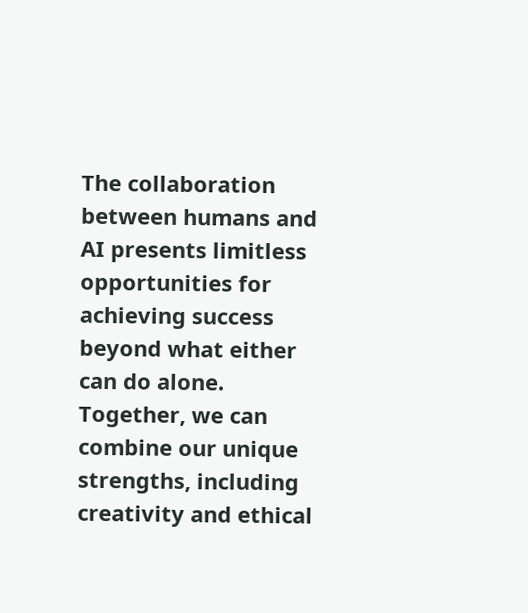The collaboration between humans and AI presents limitless opportunities for achieving success beyond what either can do alone. Together, we can combine our unique strengths, including creativity and ethical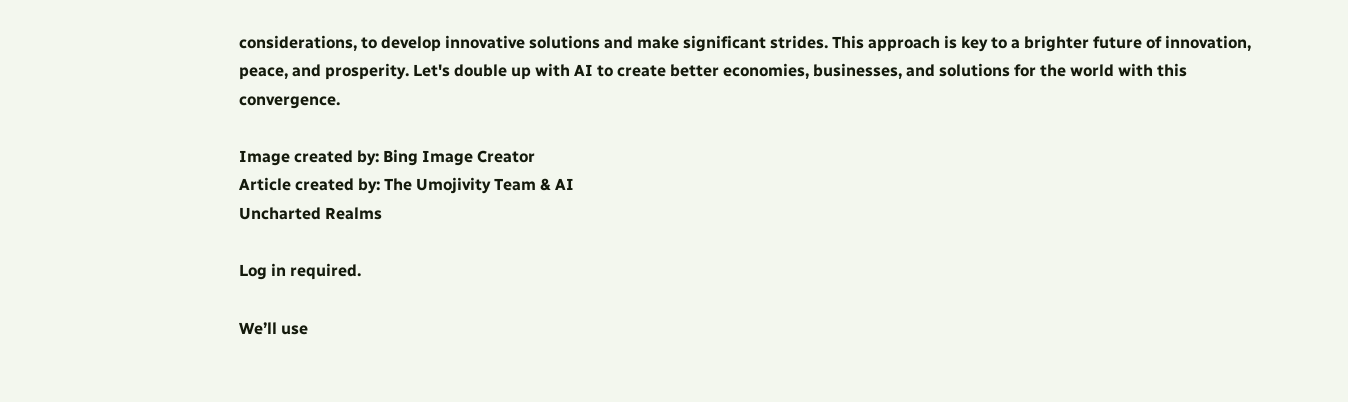considerations, to develop innovative solutions and make significant strides. This approach is key to a brighter future of innovation, peace, and prosperity. Let's double up with AI to create better economies, businesses, and solutions for the world with this convergence.

Image created by: Bing Image Creator
Article created by: The Umojivity Team & AI
Uncharted Realms

Log in required.

We’ll use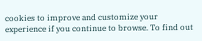cookies to improve and customize your experience if you continue to browse. To find out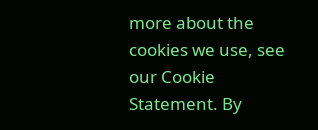more about the cookies we use, see our Cookie Statement. By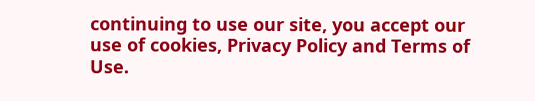continuing to use our site, you accept our use of cookies, Privacy Policy and Terms of Use.